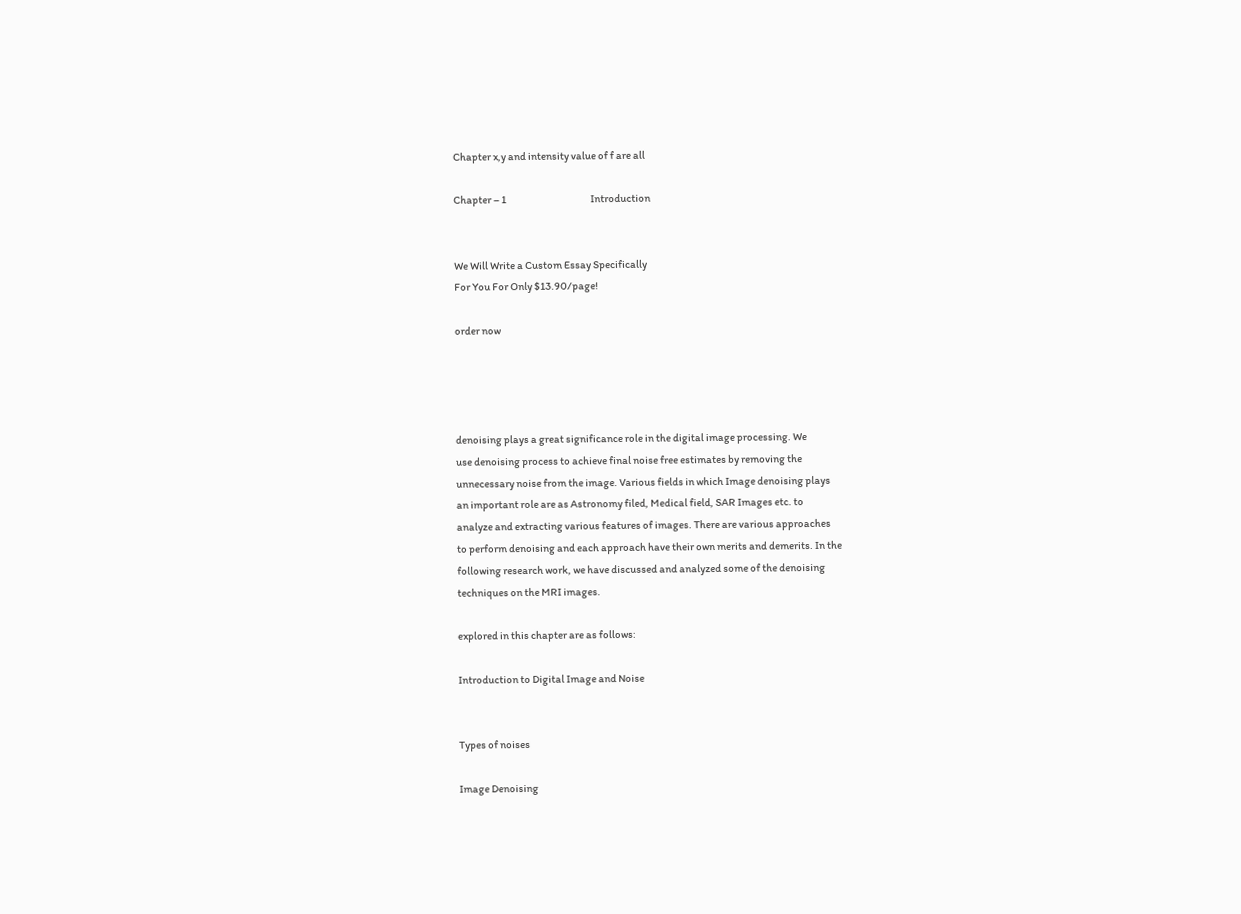Chapter x,y and intensity value of f are all

Chapter – 1                                          Introduction


We Will Write a Custom Essay Specifically
For You For Only $13.90/page!

order now




denoising plays a great significance role in the digital image processing. We
use denoising process to achieve final noise free estimates by removing the
unnecessary noise from the image. Various fields in which Image denoising plays
an important role are as Astronomy filed, Medical field, SAR Images etc. to
analyze and extracting various features of images. There are various approaches
to perform denoising and each approach have their own merits and demerits. In the
following research work, we have discussed and analyzed some of the denoising
techniques on the MRI images.

explored in this chapter are as follows:

Introduction to Digital Image and Noise


Types of noises

Image Denoising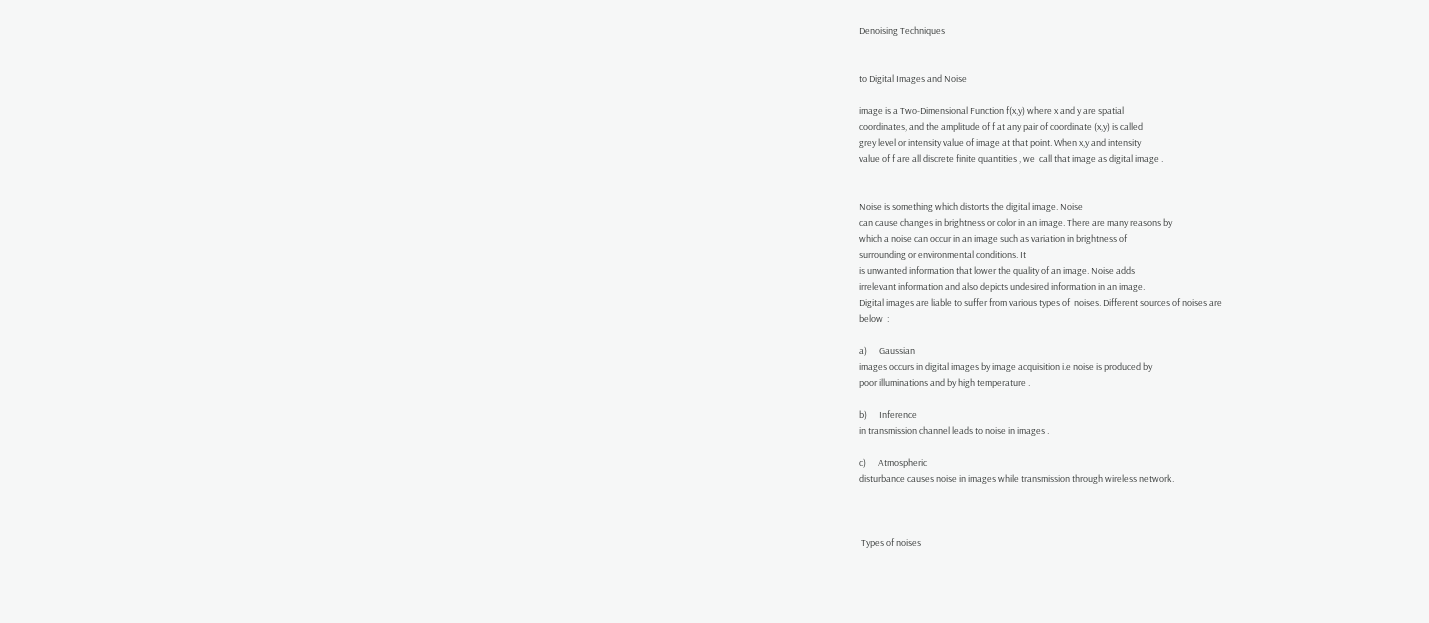Denoising Techniques


to Digital Images and Noise

image is a Two-Dimensional Function f(x,y) where x and y are spatial
coordinates, and the amplitude of f at any pair of coordinate (x,y) is called
grey level or intensity value of image at that point. When x,y and intensity
value of f are all discrete finite quantities , we  call that image as digital image .


Noise is something which distorts the digital image. Noise
can cause changes in brightness or color in an image. There are many reasons by
which a noise can occur in an image such as variation in brightness of
surrounding or environmental conditions. It
is unwanted information that lower the quality of an image. Noise adds
irrelevant information and also depicts undesired information in an image.
Digital images are liable to suffer from various types of  noises. Different sources of noises are
below  :

a)      Gaussian
images occurs in digital images by image acquisition i.e noise is produced by
poor illuminations and by high temperature .

b)      Inference
in transmission channel leads to noise in images .

c)      Atmospheric
disturbance causes noise in images while transmission through wireless network.



 Types of noises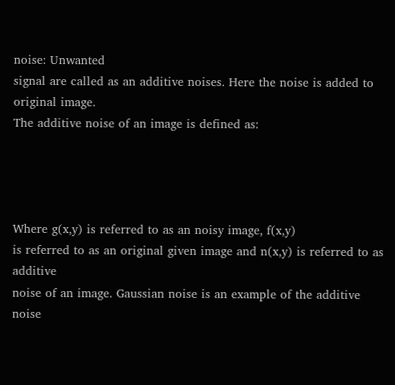noise: Unwanted
signal are called as an additive noises. Here the noise is added to original image.
The additive noise of an image is defined as:




Where g(x,y) is referred to as an noisy image, f(x,y)
is referred to as an original given image and n(x,y) is referred to as additive
noise of an image. Gaussian noise is an example of the additive noise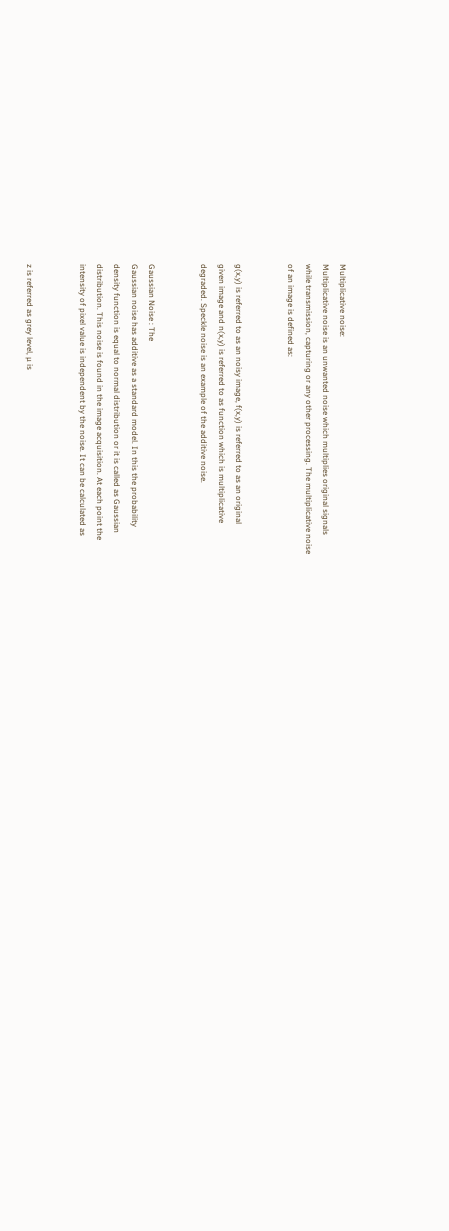Multiplicative noise:
Multiplicative noise is an unwanted noise which multiplies original signals
while transmission, capturing or any other processing. The multiplicative noise
of an image is defined as:


g(x,y) is referred to as an noisy image, f(x,y) is referred to as an original
given image and n(x,y) is referred to as function which is multiplicative
degraded. Speckle noise is an example of the additive noise.


Gaussian Noise : The
Gaussian noise has additive as a standard model. In this the probability
density function is equal to normal distribution or it is called as Gaussian
distribution. This noise is found in the image acquisition. At each point the
intensity of pixel value is independent by the noise. It can be calculated as


z is referred as grey level, µ is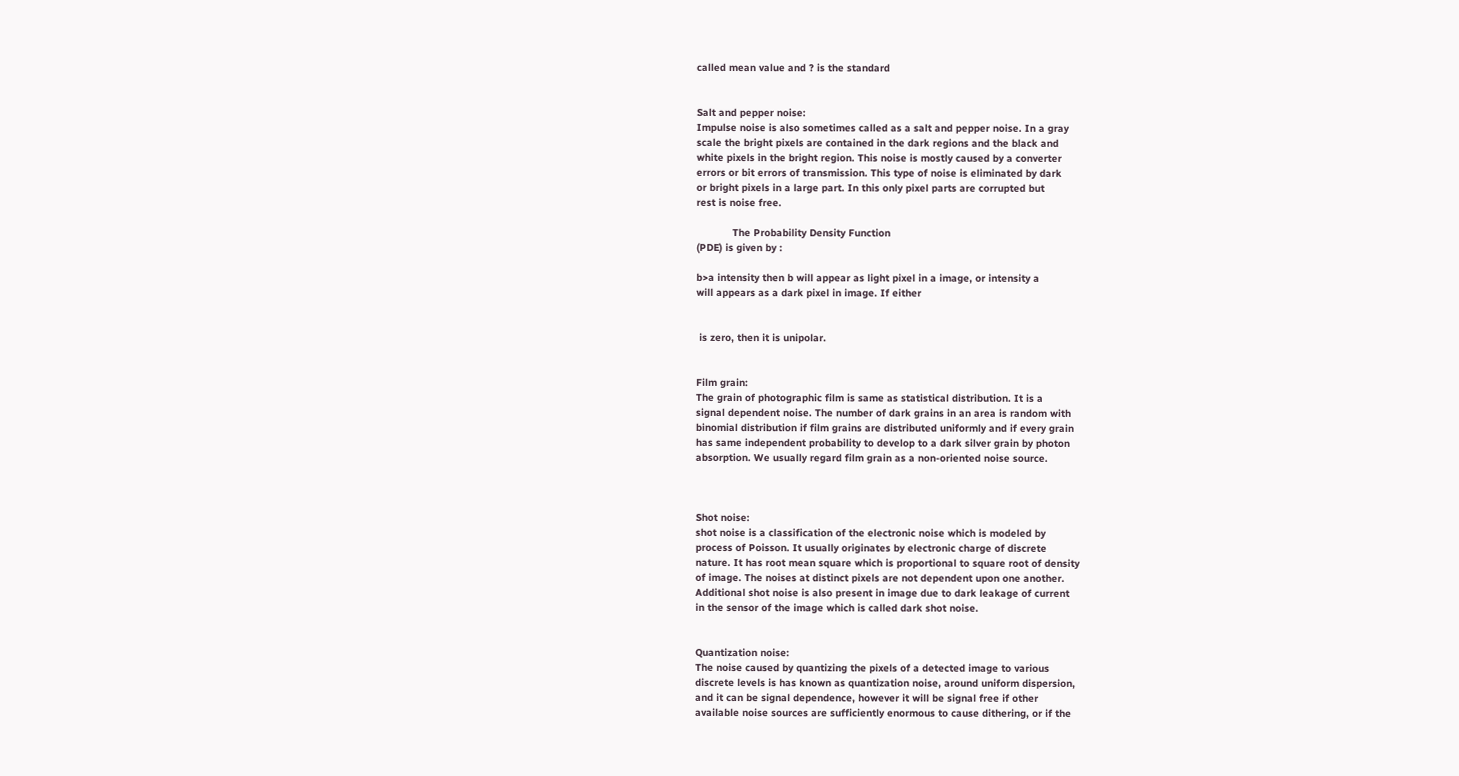called mean value and ? is the standard


Salt and pepper noise:
Impulse noise is also sometimes called as a salt and pepper noise. In a gray
scale the bright pixels are contained in the dark regions and the black and
white pixels in the bright region. This noise is mostly caused by a converter
errors or bit errors of transmission. This type of noise is eliminated by dark
or bright pixels in a large part. In this only pixel parts are corrupted but
rest is noise free.

            The Probability Density Function
(PDE) is given by :

b>a intensity then b will appear as light pixel in a image, or intensity a
will appears as a dark pixel in image. If either


 is zero, then it is unipolar.


Film grain:
The grain of photographic film is same as statistical distribution. It is a
signal dependent noise. The number of dark grains in an area is random with
binomial distribution if film grains are distributed uniformly and if every grain
has same independent probability to develop to a dark silver grain by photon
absorption. We usually regard film grain as a non-oriented noise source.



Shot noise:
shot noise is a classification of the electronic noise which is modeled by
process of Poisson. It usually originates by electronic charge of discrete
nature. It has root mean square which is proportional to square root of density
of image. The noises at distinct pixels are not dependent upon one another.
Additional shot noise is also present in image due to dark leakage of current
in the sensor of the image which is called dark shot noise.


Quantization noise:
The noise caused by quantizing the pixels of a detected image to various
discrete levels is has known as quantization noise, around uniform dispersion,
and it can be signal dependence, however it will be signal free if other
available noise sources are sufficiently enormous to cause dithering, or if the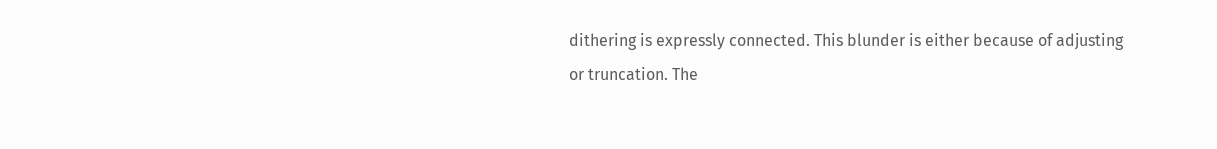dithering is expressly connected. This blunder is either because of adjusting
or truncation. The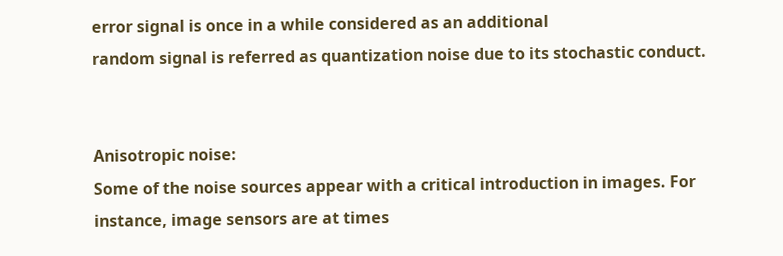error signal is once in a while considered as an additional
random signal is referred as quantization noise due to its stochastic conduct.


Anisotropic noise:
Some of the noise sources appear with a critical introduction in images. For
instance, image sensors are at times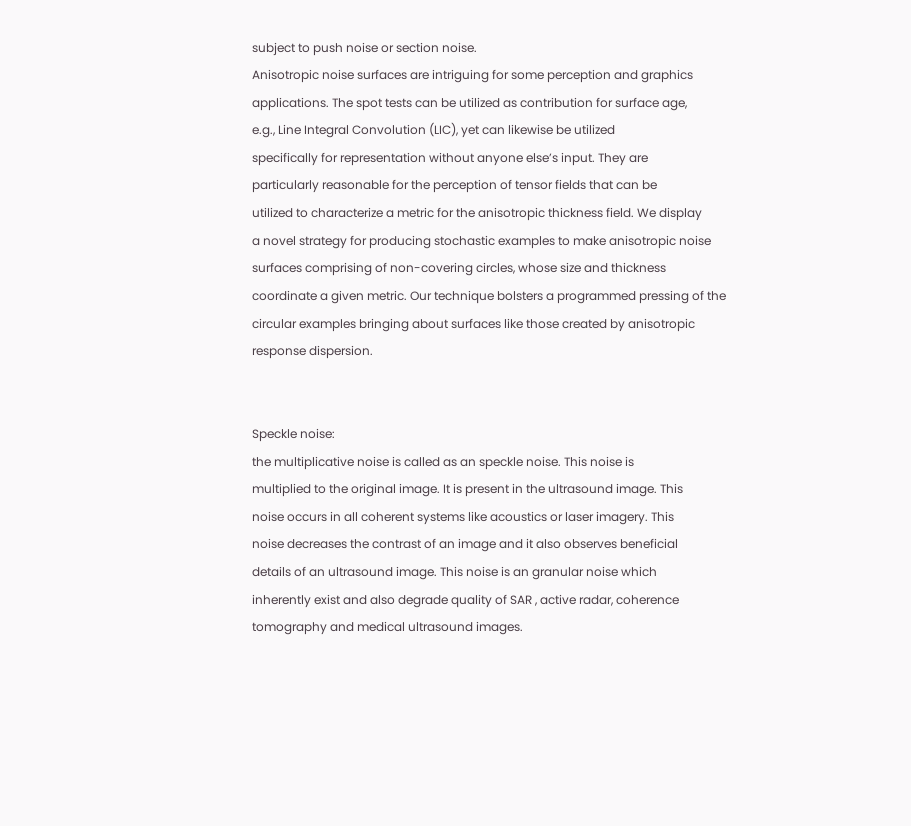subject to push noise or section noise.
Anisotropic noise surfaces are intriguing for some perception and graphics
applications. The spot tests can be utilized as contribution for surface age,
e.g., Line Integral Convolution (LIC), yet can likewise be utilized
specifically for representation without anyone else’s input. They are
particularly reasonable for the perception of tensor fields that can be
utilized to characterize a metric for the anisotropic thickness field. We display
a novel strategy for producing stochastic examples to make anisotropic noise
surfaces comprising of non-covering circles, whose size and thickness
coordinate a given metric. Our technique bolsters a programmed pressing of the
circular examples bringing about surfaces like those created by anisotropic
response dispersion.


Speckle noise:
the multiplicative noise is called as an speckle noise. This noise is
multiplied to the original image. It is present in the ultrasound image. This
noise occurs in all coherent systems like acoustics or laser imagery. This
noise decreases the contrast of an image and it also observes beneficial
details of an ultrasound image. This noise is an granular noise which
inherently exist and also degrade quality of SAR , active radar, coherence
tomography and medical ultrasound images.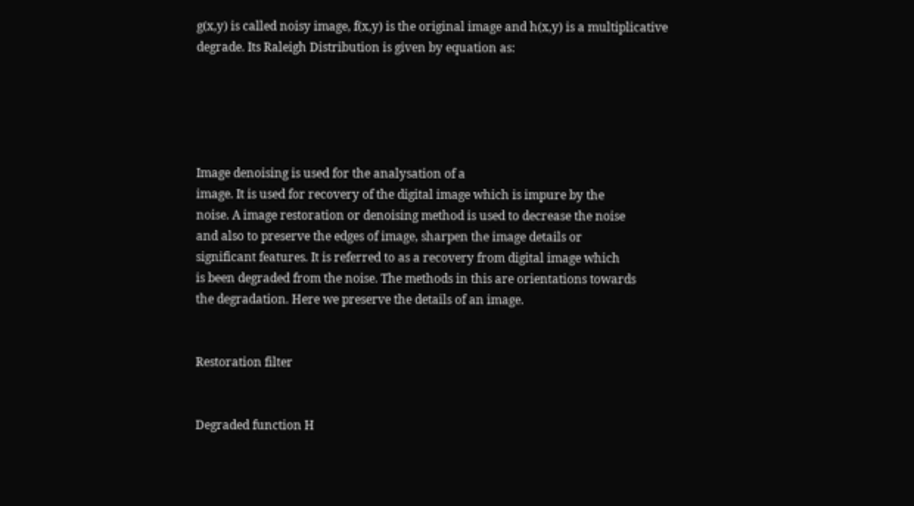g(x,y) is called noisy image, f(x,y) is the original image and h(x,y) is a multiplicative
degrade. Its Raleigh Distribution is given by equation as:





Image denoising is used for the analysation of a
image. It is used for recovery of the digital image which is impure by the
noise. A image restoration or denoising method is used to decrease the noise
and also to preserve the edges of image, sharpen the image details or
significant features. It is referred to as a recovery from digital image which
is been degraded from the noise. The methods in this are orientations towards
the degradation. Here we preserve the details of an image.


Restoration filter


Degraded function H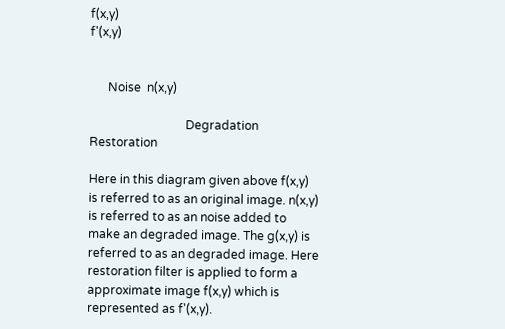f(x,y)                                                                                                                       f'(x,y)


      Noise  n(x,y)

                                Degradation                                                    Restoration

Here in this diagram given above f(x,y)
is referred to as an original image. n(x,y) is referred to as an noise added to
make an degraded image. The g(x,y) is referred to as an degraded image. Here
restoration filter is applied to form a approximate image f(x,y) which is
represented as f'(x,y).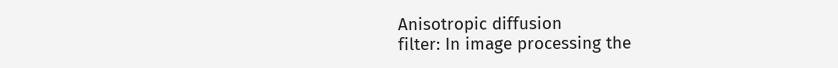Anisotropic diffusion
filter: In image processing the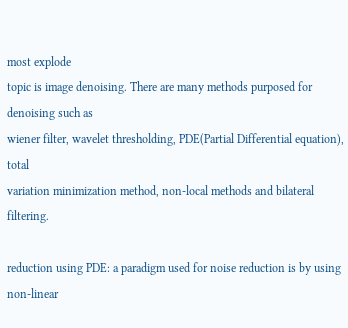most explode
topic is image denoising. There are many methods purposed for denoising such as
wiener filter, wavelet thresholding, PDE(Partial Differential equation), total
variation minimization method, non-local methods and bilateral filtering.

reduction using PDE: a paradigm used for noise reduction is by using non-linear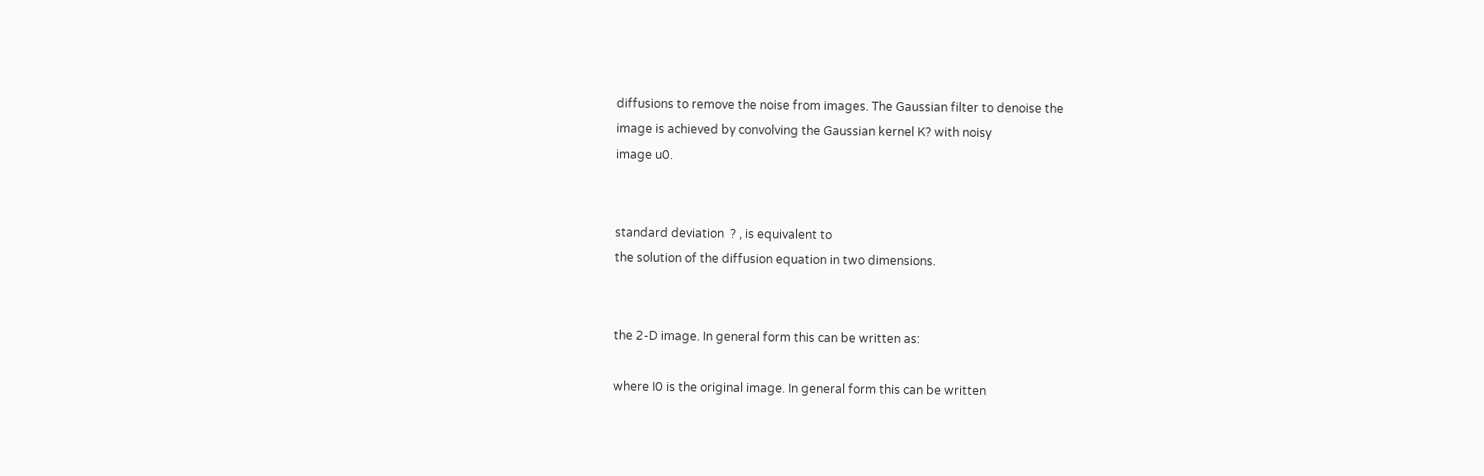diffusions to remove the noise from images. The Gaussian filter to denoise the
image is achieved by convolving the Gaussian kernel K? with noisy
image u0.


standard deviation  ? , is equivalent to
the solution of the diffusion equation in two dimensions.


the 2-D image. In general form this can be written as:

where I0 is the original image. In general form this can be written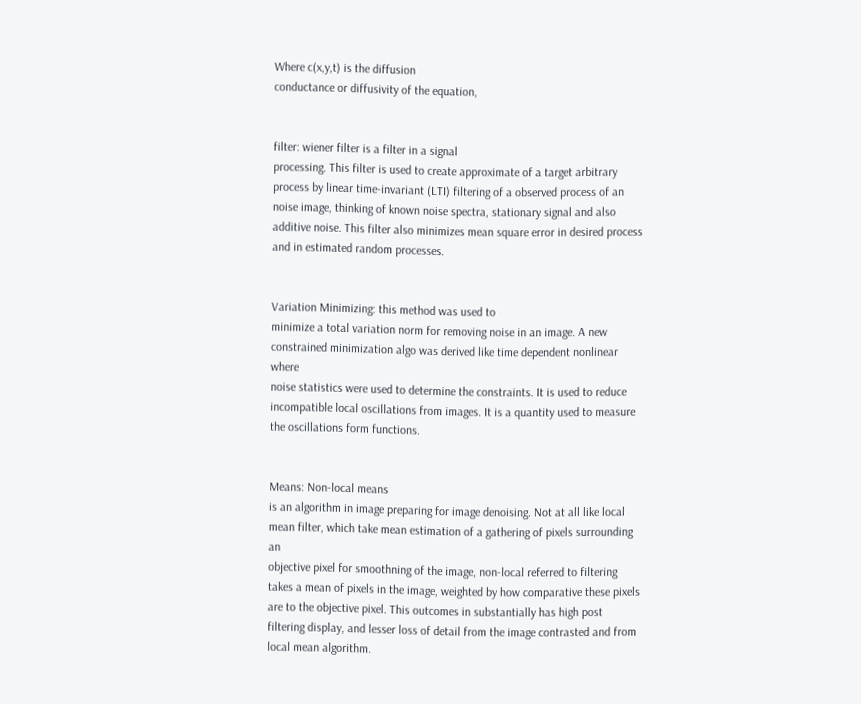Where c(x,y,t) is the diffusion
conductance or diffusivity of the equation,


filter: wiener filter is a filter in a signal
processing. This filter is used to create approximate of a target arbitrary
process by linear time-invariant (LTI) filtering of a observed process of an
noise image, thinking of known noise spectra, stationary signal and also
additive noise. This filter also minimizes mean square error in desired process
and in estimated random processes.


Variation Minimizing: this method was used to
minimize a total variation norm for removing noise in an image. A new
constrained minimization algo was derived like time dependent nonlinear where
noise statistics were used to determine the constraints. It is used to reduce
incompatible local oscillations from images. It is a quantity used to measure
the oscillations form functions.


Means: Non-local means
is an algorithm in image preparing for image denoising. Not at all like local
mean filter, which take mean estimation of a gathering of pixels surrounding an
objective pixel for smoothning of the image, non-local referred to filtering
takes a mean of pixels in the image, weighted by how comparative these pixels
are to the objective pixel. This outcomes in substantially has high post
filtering display, and lesser loss of detail from the image contrasted and from
local mean algorithm.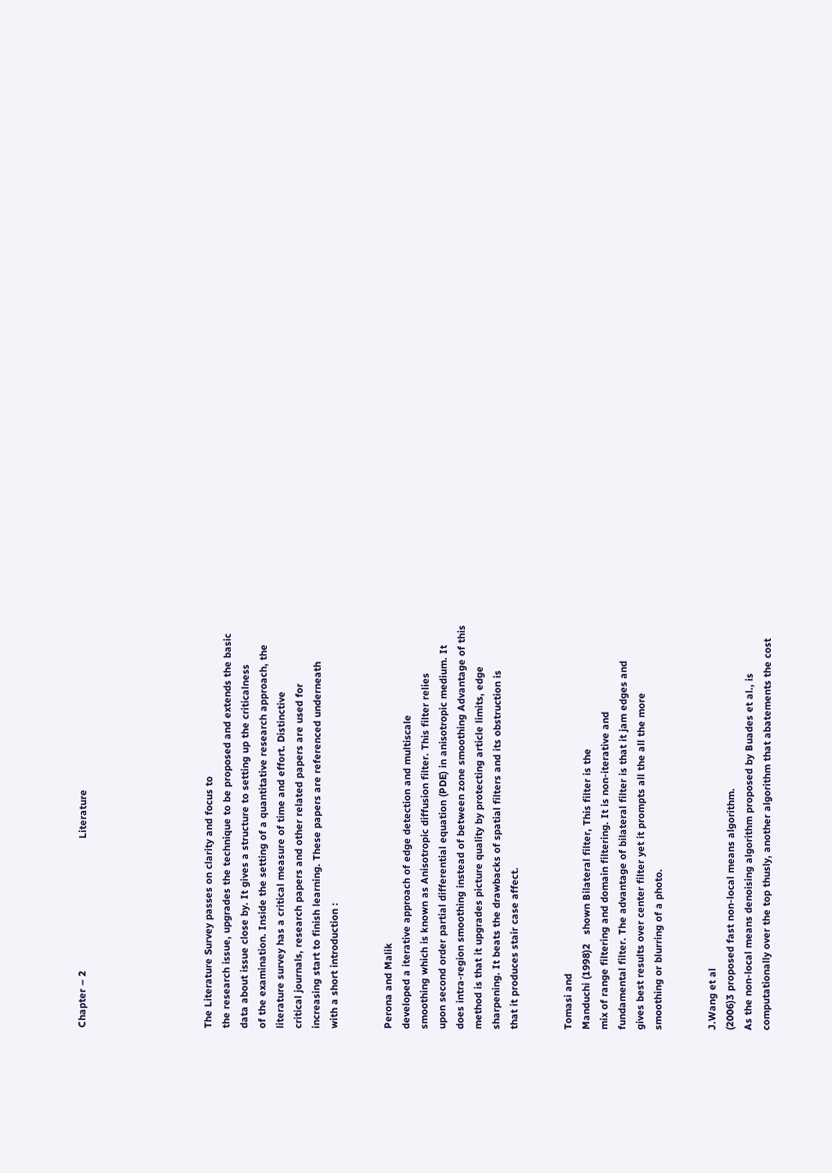Chapter – 2                                            Literature






The Literature Survey passes on clarity and focus to
the research issue, upgrades the technique to be proposed and extends the basic
data about issue close by. It gives a structure to setting up the criticalness
of the examination. Inside the setting of a quantitative research approach, the
literature survey has a critical measure of time and effort. Distinctive
critical journals, research papers and other related papers are used for
increasing start to finish learning. These papers are referenced underneath
with a short introduction :


Perona and Malik
developed a iterative approach of edge detection and multiscale
smoothing which is known as Anisotropic diffusion filter. This filter relies
upon second order partial differential equation (PDE) in anisotropic medium. It
does intra-region smoothing instead of between zone smoothing Advantage of this
method is that it upgrades picture quality by protecting article limits, edge
sharpening. It beats the drawbacks of spatial filters and its obstruction is
that it produces stair case affect.


Tomasi and
Manduchi (1998)2   shown Bilateral filter, This filter is the
mix of range filtering and domain filtering. It is non-iterative and
fundamental filter. The advantage of bilateral filter is that it jam edges and
gives best results over center filter yet it prompts all the all the more
smoothing or blurring of a photo.


J.Wang et al
(2006)3 proposed fast non-local means algorithm.
As the non-local means denoising algorithm proposed by Buades et al., is
computationally over the top thusly, another algorithm that abatements the cost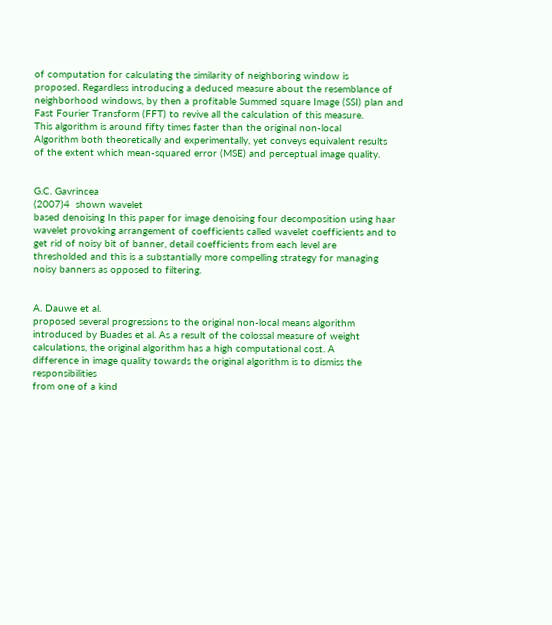of computation for calculating the similarity of neighboring window is
proposed. Regardless introducing a deduced measure about the resemblance of
neighborhood windows, by then a profitable Summed square Image (SSI) plan and
Fast Fourier Transform (FFT) to revive all the calculation of this measure.
This algorithm is around fifty times faster than the original non-local
Algorithm both theoretically and experimentally, yet conveys equivalent results
of the extent which mean-squared error (MSE) and perceptual image quality.


G.C. Gavrincea
(2007)4  shown wavelet
based denoising In this paper for image denoising four decomposition using haar
wavelet provoking arrangement of coefficients called wavelet coefficients and to
get rid of noisy bit of banner, detail coefficients from each level are
thresholded and this is a substantially more compelling strategy for managing
noisy banners as opposed to filtering.


A. Dauwe et al.
proposed several progressions to the original non-local means algorithm
introduced by Buades et al. As a result of the colossal measure of weight
calculations, the original algorithm has a high computational cost. A
difference in image quality towards the original algorithm is to dismiss the responsibilities
from one of a kind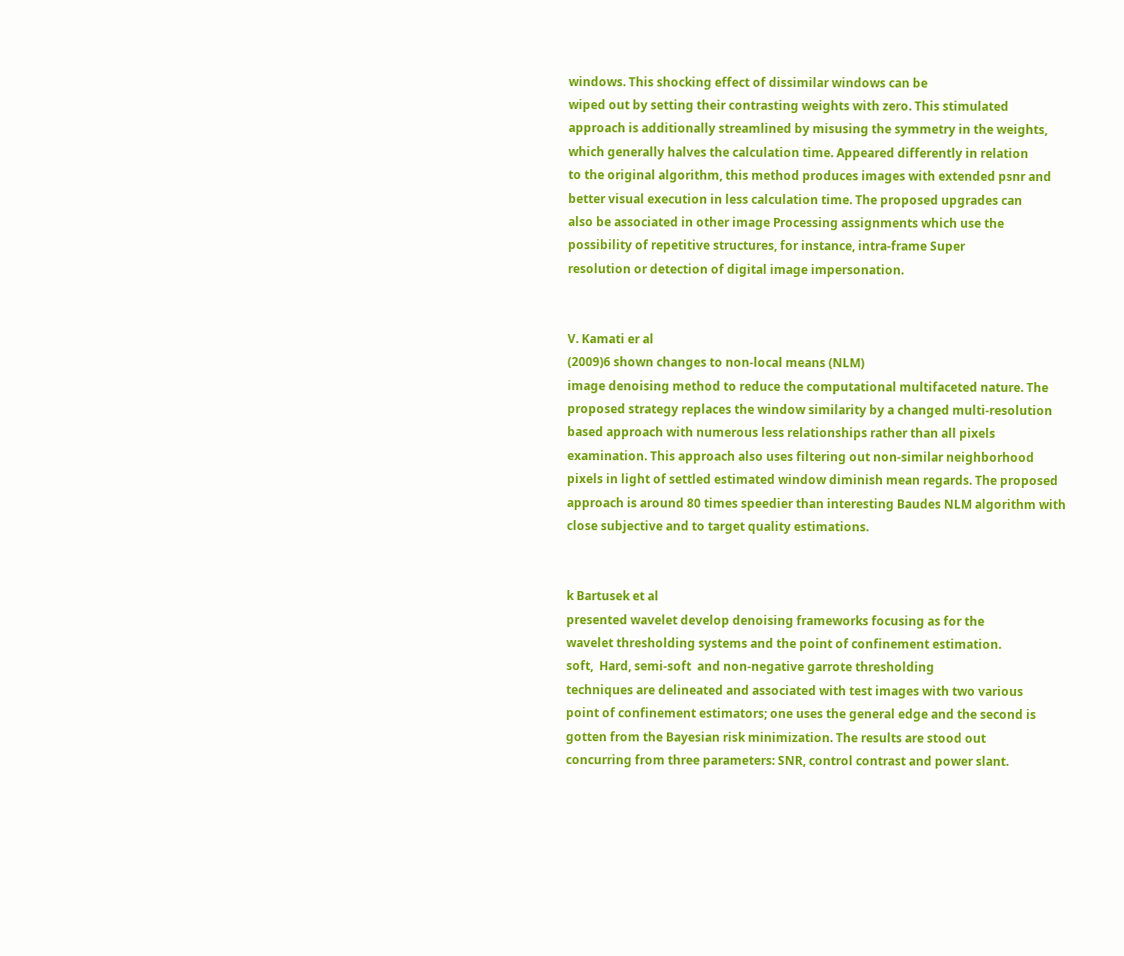windows. This shocking effect of dissimilar windows can be
wiped out by setting their contrasting weights with zero. This stimulated
approach is additionally streamlined by misusing the symmetry in the weights,
which generally halves the calculation time. Appeared differently in relation
to the original algorithm, this method produces images with extended psnr and
better visual execution in less calculation time. The proposed upgrades can
also be associated in other image Processing assignments which use the
possibility of repetitive structures, for instance, intra-frame Super
resolution or detection of digital image impersonation.


V. Kamati er al
(2009)6 shown changes to non-local means (NLM)
image denoising method to reduce the computational multifaceted nature. The
proposed strategy replaces the window similarity by a changed multi-resolution
based approach with numerous less relationships rather than all pixels
examination. This approach also uses filtering out non-similar neighborhood
pixels in light of settled estimated window diminish mean regards. The proposed
approach is around 80 times speedier than interesting Baudes NLM algorithm with
close subjective and to target quality estimations.


k Bartusek et al
presented wavelet develop denoising frameworks focusing as for the
wavelet thresholding systems and the point of confinement estimation.
soft,  Hard, semi-soft  and non-negative garrote thresholding
techniques are delineated and associated with test images with two various
point of confinement estimators; one uses the general edge and the second is
gotten from the Bayesian risk minimization. The results are stood out
concurring from three parameters: SNR, control contrast and power slant.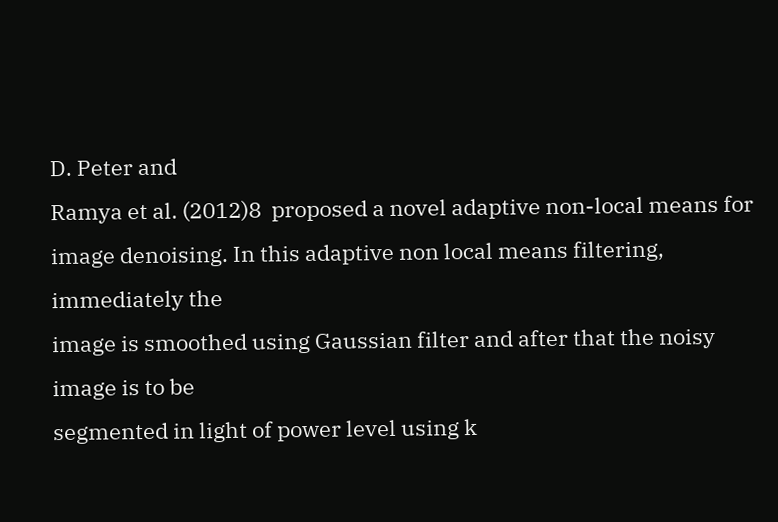D. Peter and
Ramya et al. (2012)8  proposed a novel adaptive non-local means for
image denoising. In this adaptive non local means filtering, immediately the
image is smoothed using Gaussian filter and after that the noisy image is to be
segmented in light of power level using k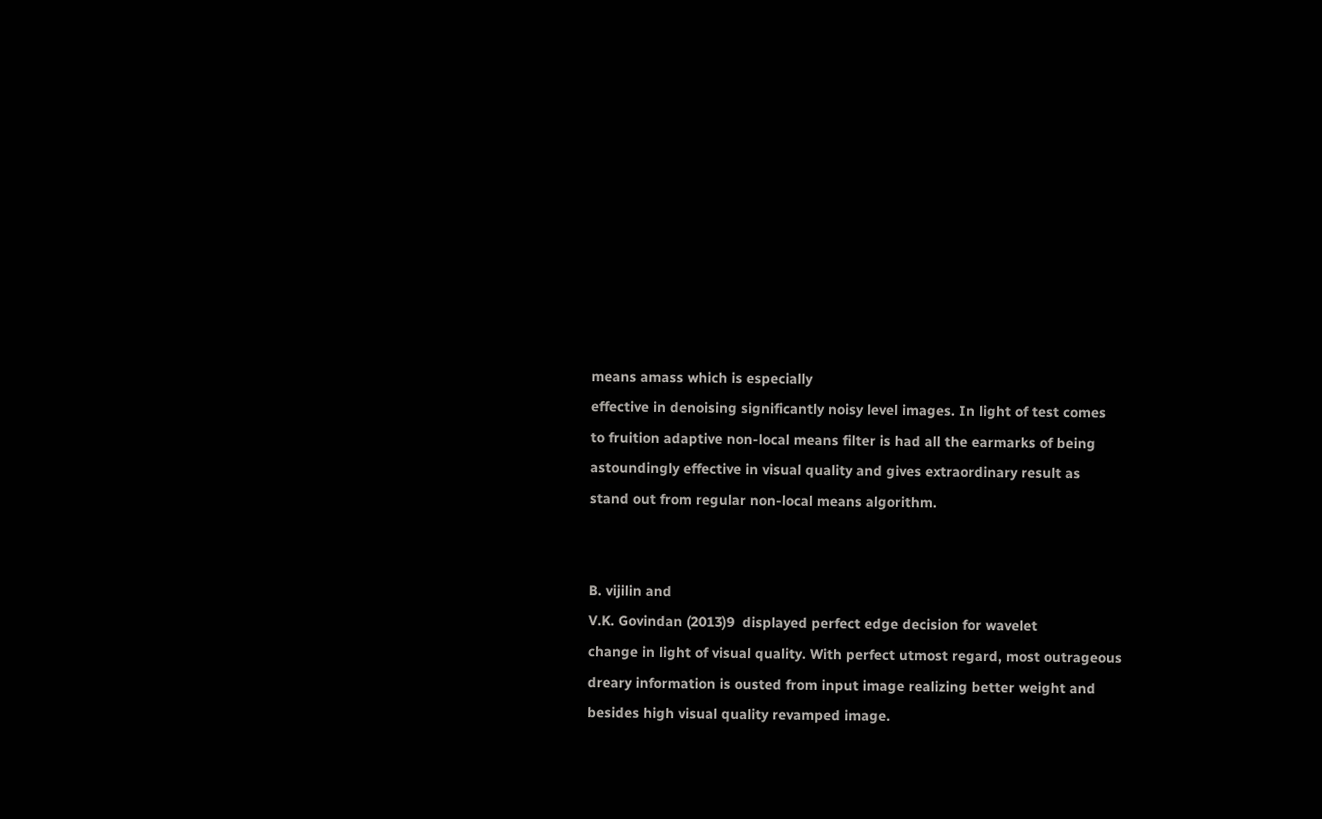means amass which is especially
effective in denoising significantly noisy level images. In light of test comes
to fruition adaptive non-local means filter is had all the earmarks of being
astoundingly effective in visual quality and gives extraordinary result as
stand out from regular non-local means algorithm.


B. vijilin and
V.K. Govindan (2013)9  displayed perfect edge decision for wavelet
change in light of visual quality. With perfect utmost regard, most outrageous
dreary information is ousted from input image realizing better weight and
besides high visual quality revamped image.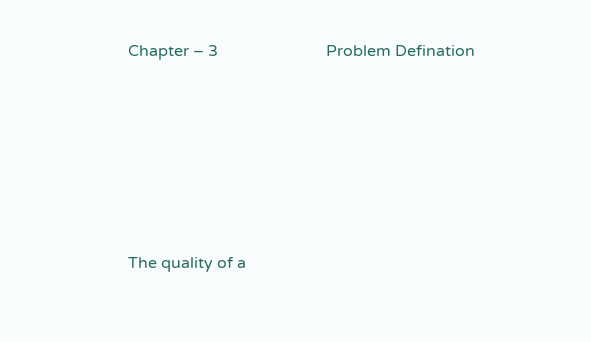Chapter – 3                           Problem Defination






The quality of a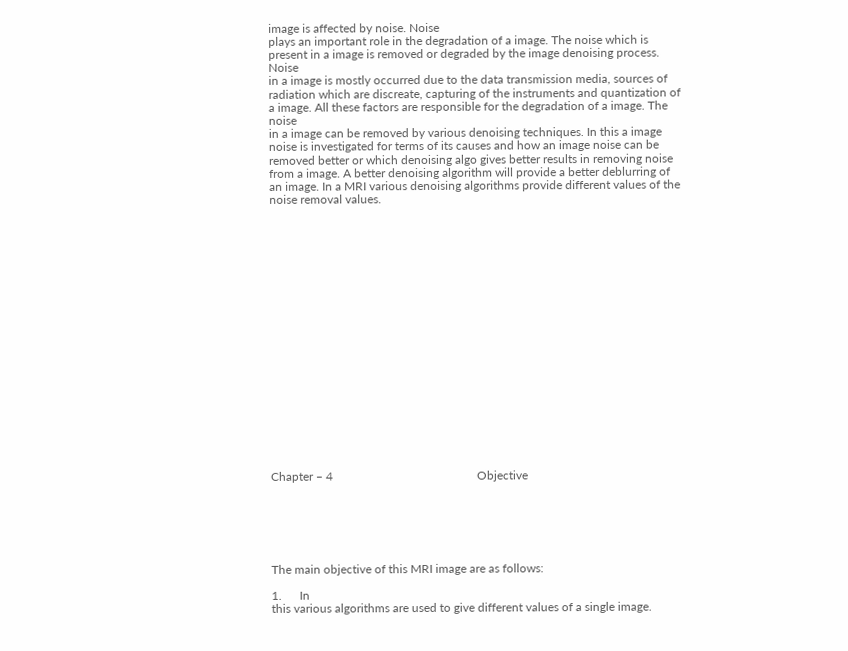image is affected by noise. Noise
plays an important role in the degradation of a image. The noise which is
present in a image is removed or degraded by the image denoising process. Noise
in a image is mostly occurred due to the data transmission media, sources of
radiation which are discreate, capturing of the instruments and quantization of
a image. All these factors are responsible for the degradation of a image. The noise
in a image can be removed by various denoising techniques. In this a image
noise is investigated for terms of its causes and how an image noise can be
removed better or which denoising algo gives better results in removing noise
from a image. A better denoising algorithm will provide a better deblurring of
an image. In a MRI various denoising algorithms provide different values of the
noise removal values.




















Chapter – 4                                                Objective






The main objective of this MRI image are as follows:

1.      In
this various algorithms are used to give different values of a single image.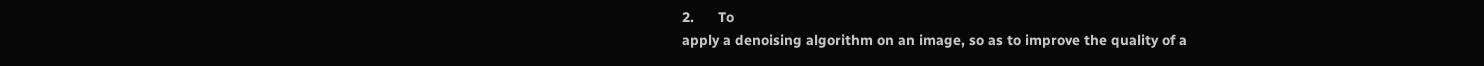2.      To
apply a denoising algorithm on an image, so as to improve the quality of a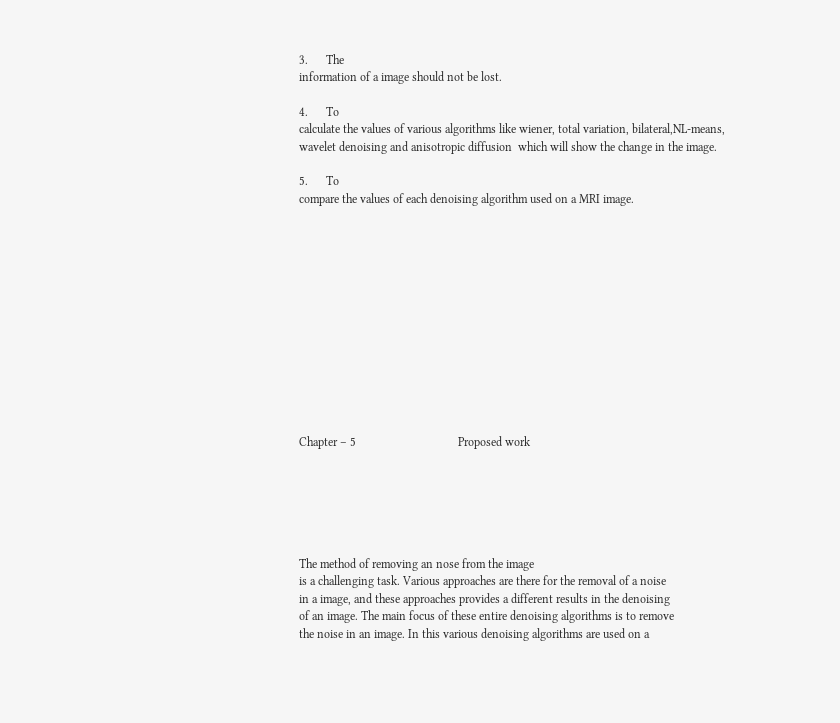3.      The
information of a image should not be lost.

4.      To
calculate the values of various algorithms like wiener, total variation, bilateral,NL-means,
wavelet denoising and anisotropic diffusion  which will show the change in the image.

5.      To
compare the values of each denoising algorithm used on a MRI image.













Chapter – 5                                  Proposed work






The method of removing an nose from the image
is a challenging task. Various approaches are there for the removal of a noise
in a image, and these approaches provides a different results in the denoising
of an image. The main focus of these entire denoising algorithms is to remove
the noise in an image. In this various denoising algorithms are used on a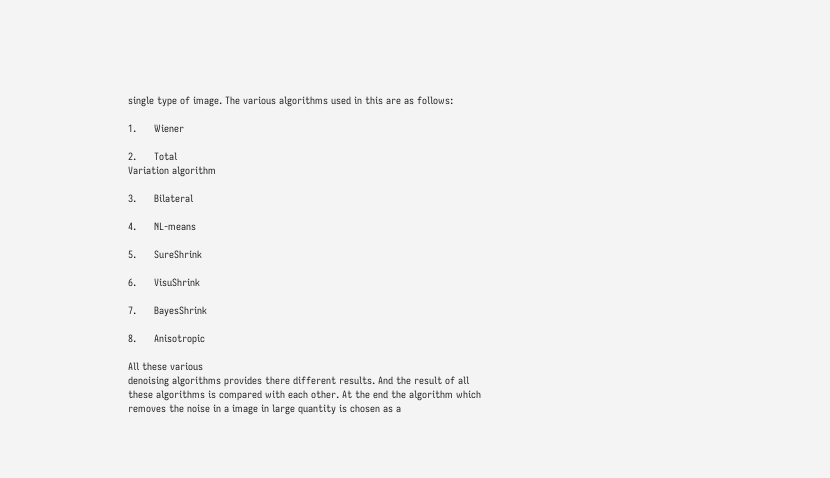single type of image. The various algorithms used in this are as follows:

1.      Wiener

2.      Total
Variation algorithm

3.      Bilateral

4.      NL-means

5.      SureShrink

6.      VisuShrink

7.      BayesShrink

8.      Anisotropic

All these various
denoising algorithms provides there different results. And the result of all
these algorithms is compared with each other. At the end the algorithm which
removes the noise in a image in large quantity is chosen as a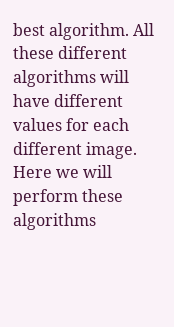best algorithm. All
these different algorithms will have different values for each different image.
Here we will perform these algorithms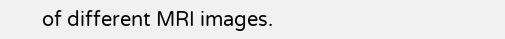of different MRI images.